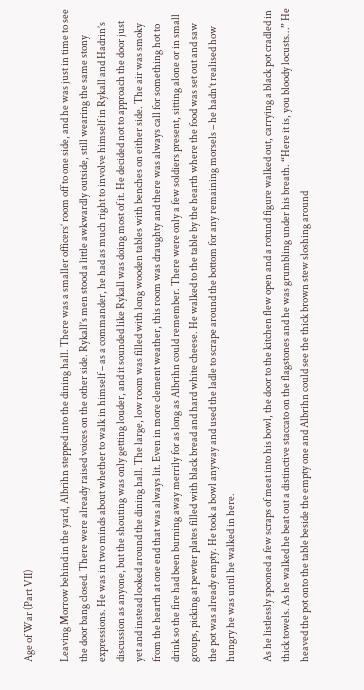Age of War (Part VII)

Leaving Morrow behind in the yard, Albrihn stepped into the dining hall. There was a smaller officers’ room off to one side, and he was just in time to see the door bang closed. There were already raised voices on the other side. Rykall’s men stood a little awkwardly outside, still wearing the same stony expressions. He was in two minds about whether to walk in himself – as a commander, he had as much right to involve himself in Rykall and Hadrin’s discussion as anyone, but the shouting was only getting louder, and it sounded like Rykall was doing most of it. He decided not to approach the door just yet and instead looked around the dining hall. The large, low room was filled with long wooden tables with benches on either side. The air was smoky from the hearth at one end that was always lit. Even in more clement weather, this room was draughty and there was always call for something hot to drink so the fire had been burning away merrily for as long as Albrihn could remember. There were only a few soldiers present, sitting alone or in small groups, picking at pewter plates filled with black bread and hard white cheese. He walked to the table by the hearth where the food was set out and saw the pot was already empty. He took a bowl anyway and used the ladle to scrape around the bottom for any remaining morsels – he hadn’t realised how hungry he was until he walked in here.

As he listlessly spooned a few scraps of meat into his bowl, the door to the kitchen flew open and a rotund figure walked out, carrying a black pot cradled in thick towels. As he walked he beat out a distinctive staccato on the flagstones and he was grumbling under his breath. “Here it is, you bloody locusts…” He heaved the pot onto the table beside the empty one and Albrihn could see the thick brown stew sloshing around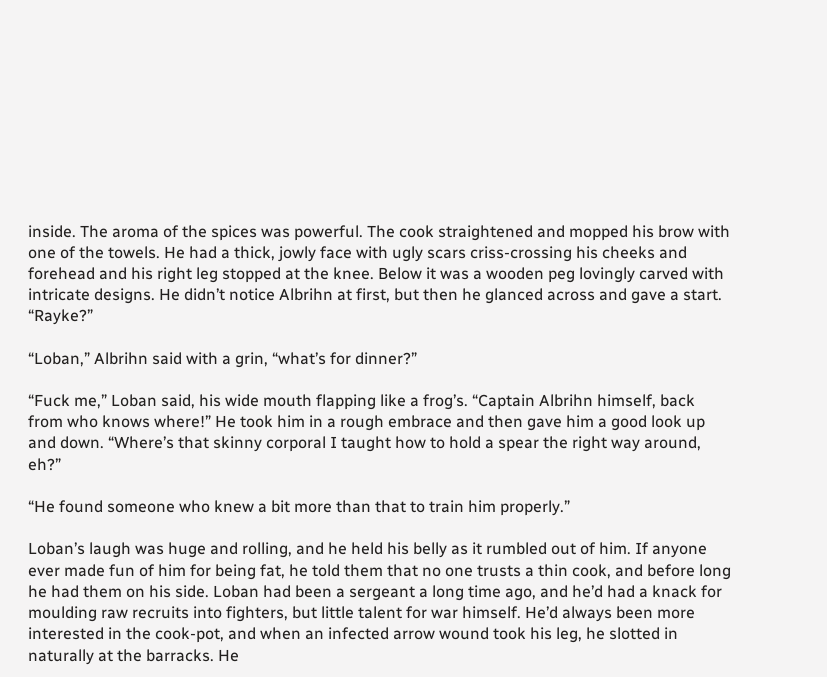inside. The aroma of the spices was powerful. The cook straightened and mopped his brow with one of the towels. He had a thick, jowly face with ugly scars criss-crossing his cheeks and forehead and his right leg stopped at the knee. Below it was a wooden peg lovingly carved with intricate designs. He didn’t notice Albrihn at first, but then he glanced across and gave a start. “Rayke?”

“Loban,” Albrihn said with a grin, “what’s for dinner?”

“Fuck me,” Loban said, his wide mouth flapping like a frog’s. “Captain Albrihn himself, back from who knows where!” He took him in a rough embrace and then gave him a good look up and down. “Where’s that skinny corporal I taught how to hold a spear the right way around, eh?”

“He found someone who knew a bit more than that to train him properly.”

Loban’s laugh was huge and rolling, and he held his belly as it rumbled out of him. If anyone ever made fun of him for being fat, he told them that no one trusts a thin cook, and before long he had them on his side. Loban had been a sergeant a long time ago, and he’d had a knack for moulding raw recruits into fighters, but little talent for war himself. He’d always been more interested in the cook-pot, and when an infected arrow wound took his leg, he slotted in naturally at the barracks. He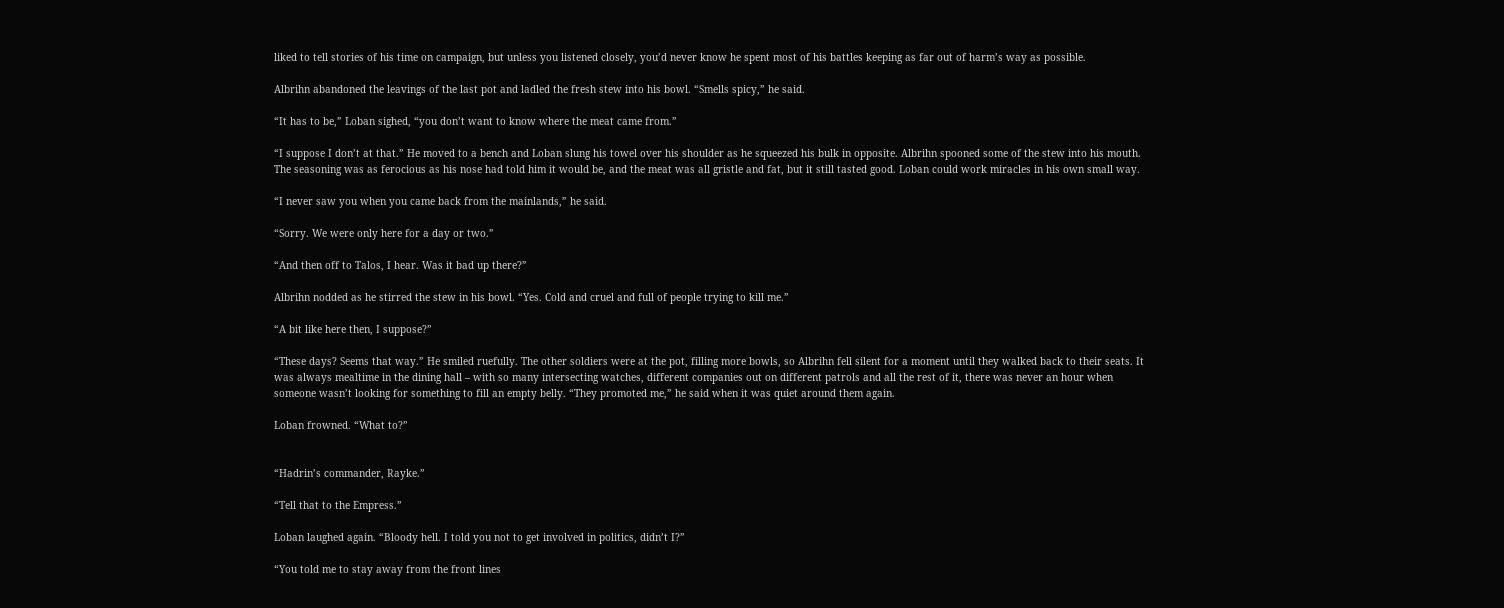liked to tell stories of his time on campaign, but unless you listened closely, you’d never know he spent most of his battles keeping as far out of harm’s way as possible.

Albrihn abandoned the leavings of the last pot and ladled the fresh stew into his bowl. “Smells spicy,” he said.

“It has to be,” Loban sighed, “you don’t want to know where the meat came from.”

“I suppose I don’t at that.” He moved to a bench and Loban slung his towel over his shoulder as he squeezed his bulk in opposite. Albrihn spooned some of the stew into his mouth. The seasoning was as ferocious as his nose had told him it would be, and the meat was all gristle and fat, but it still tasted good. Loban could work miracles in his own small way.

“I never saw you when you came back from the mainlands,” he said.

“Sorry. We were only here for a day or two.”

“And then off to Talos, I hear. Was it bad up there?”

Albrihn nodded as he stirred the stew in his bowl. “Yes. Cold and cruel and full of people trying to kill me.”

“A bit like here then, I suppose?”

“These days? Seems that way.” He smiled ruefully. The other soldiers were at the pot, filling more bowls, so Albrihn fell silent for a moment until they walked back to their seats. It was always mealtime in the dining hall – with so many intersecting watches, different companies out on different patrols and all the rest of it, there was never an hour when someone wasn’t looking for something to fill an empty belly. “They promoted me,” he said when it was quiet around them again.

Loban frowned. “What to?”


“Hadrin’s commander, Rayke.”

“Tell that to the Empress.”

Loban laughed again. “Bloody hell. I told you not to get involved in politics, didn’t I?”

“You told me to stay away from the front lines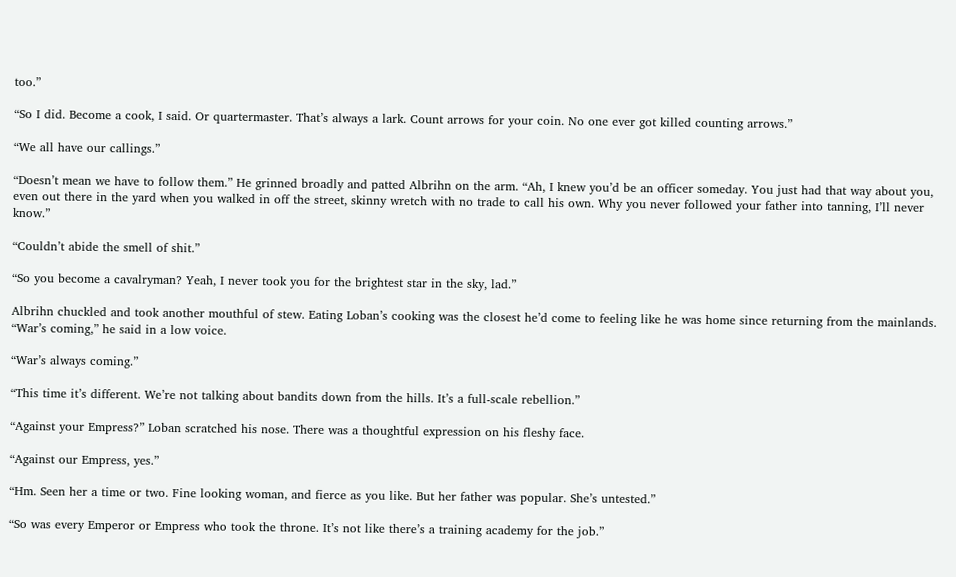too.”

“So I did. Become a cook, I said. Or quartermaster. That’s always a lark. Count arrows for your coin. No one ever got killed counting arrows.”

“We all have our callings.”

“Doesn’t mean we have to follow them.” He grinned broadly and patted Albrihn on the arm. “Ah, I knew you’d be an officer someday. You just had that way about you, even out there in the yard when you walked in off the street, skinny wretch with no trade to call his own. Why you never followed your father into tanning, I’ll never know.”

“Couldn’t abide the smell of shit.”

“So you become a cavalryman? Yeah, I never took you for the brightest star in the sky, lad.”

Albrihn chuckled and took another mouthful of stew. Eating Loban’s cooking was the closest he’d come to feeling like he was home since returning from the mainlands. “War’s coming,” he said in a low voice.

“War’s always coming.”

“This time it’s different. We’re not talking about bandits down from the hills. It’s a full-scale rebellion.”

“Against your Empress?” Loban scratched his nose. There was a thoughtful expression on his fleshy face.

“Against our Empress, yes.”

“Hm. Seen her a time or two. Fine looking woman, and fierce as you like. But her father was popular. She’s untested.”

“So was every Emperor or Empress who took the throne. It’s not like there’s a training academy for the job.”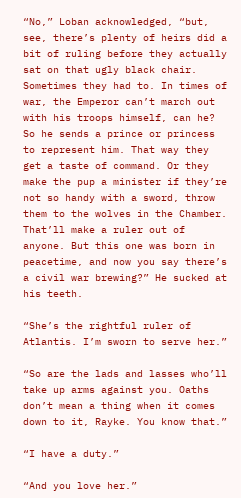“No,” Loban acknowledged, “but, see, there’s plenty of heirs did a bit of ruling before they actually sat on that ugly black chair. Sometimes they had to. In times of war, the Emperor can’t march out with his troops himself, can he? So he sends a prince or princess to represent him. That way they get a taste of command. Or they make the pup a minister if they’re not so handy with a sword, throw them to the wolves in the Chamber. That’ll make a ruler out of anyone. But this one was born in peacetime, and now you say there’s a civil war brewing?” He sucked at his teeth.

“She’s the rightful ruler of Atlantis. I’m sworn to serve her.”

“So are the lads and lasses who’ll take up arms against you. Oaths don’t mean a thing when it comes down to it, Rayke. You know that.”

“I have a duty.”

“And you love her.”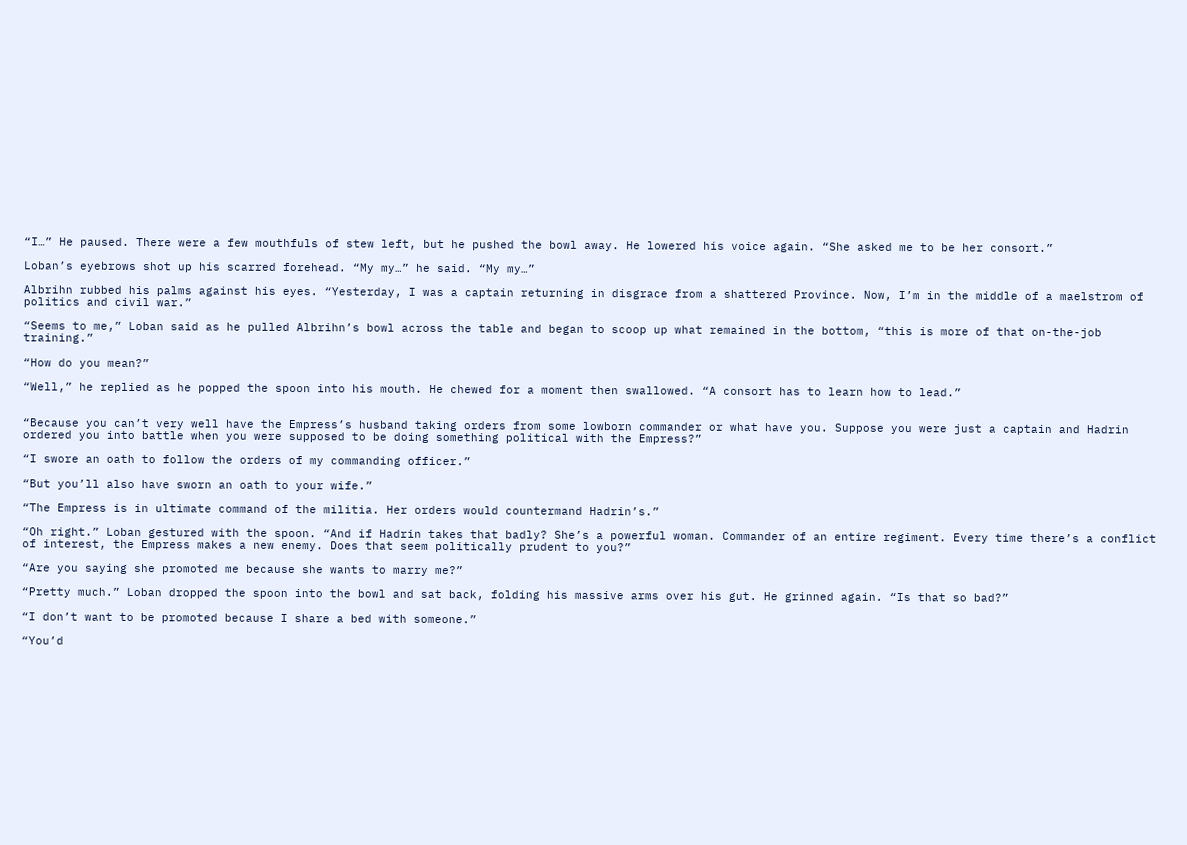“I…” He paused. There were a few mouthfuls of stew left, but he pushed the bowl away. He lowered his voice again. “She asked me to be her consort.”

Loban’s eyebrows shot up his scarred forehead. “My my…” he said. “My my…”

Albrihn rubbed his palms against his eyes. “Yesterday, I was a captain returning in disgrace from a shattered Province. Now, I’m in the middle of a maelstrom of politics and civil war.”

“Seems to me,” Loban said as he pulled Albrihn’s bowl across the table and began to scoop up what remained in the bottom, “this is more of that on-the-job training.”

“How do you mean?”

“Well,” he replied as he popped the spoon into his mouth. He chewed for a moment then swallowed. “A consort has to learn how to lead.”


“Because you can’t very well have the Empress’s husband taking orders from some lowborn commander or what have you. Suppose you were just a captain and Hadrin ordered you into battle when you were supposed to be doing something political with the Empress?”

“I swore an oath to follow the orders of my commanding officer.”

“But you’ll also have sworn an oath to your wife.”

“The Empress is in ultimate command of the militia. Her orders would countermand Hadrin’s.”

“Oh right.” Loban gestured with the spoon. “And if Hadrin takes that badly? She’s a powerful woman. Commander of an entire regiment. Every time there’s a conflict of interest, the Empress makes a new enemy. Does that seem politically prudent to you?”

“Are you saying she promoted me because she wants to marry me?”

“Pretty much.” Loban dropped the spoon into the bowl and sat back, folding his massive arms over his gut. He grinned again. “Is that so bad?”

“I don’t want to be promoted because I share a bed with someone.”

“You’d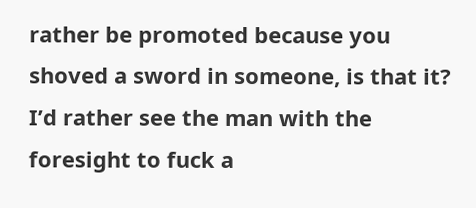rather be promoted because you shoved a sword in someone, is that it? I’d rather see the man with the foresight to fuck a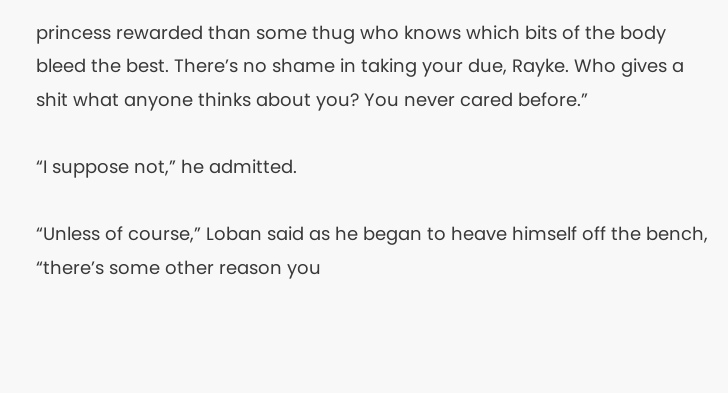princess rewarded than some thug who knows which bits of the body bleed the best. There’s no shame in taking your due, Rayke. Who gives a shit what anyone thinks about you? You never cared before.”

“I suppose not,” he admitted.

“Unless of course,” Loban said as he began to heave himself off the bench, “there’s some other reason you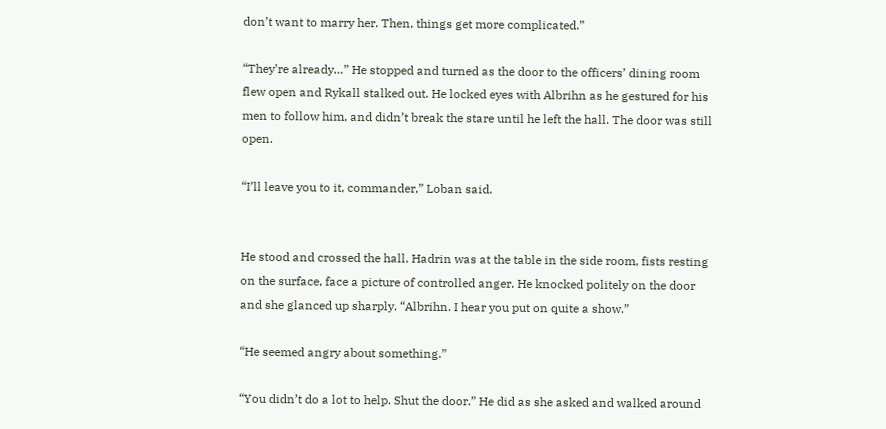don’t want to marry her. Then, things get more complicated.”

“They’re already…” He stopped and turned as the door to the officers’ dining room flew open and Rykall stalked out. He locked eyes with Albrihn as he gestured for his men to follow him, and didn’t break the stare until he left the hall. The door was still open.

“I’ll leave you to it, commander,” Loban said.


He stood and crossed the hall. Hadrin was at the table in the side room, fists resting on the surface, face a picture of controlled anger. He knocked politely on the door and she glanced up sharply. “Albrihn. I hear you put on quite a show.”

“He seemed angry about something.”

“You didn’t do a lot to help. Shut the door.” He did as she asked and walked around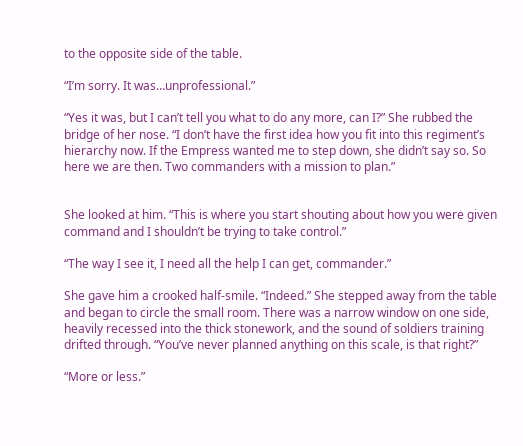to the opposite side of the table.

“I’m sorry. It was…unprofessional.”

“Yes it was, but I can’t tell you what to do any more, can I?” She rubbed the bridge of her nose. “I don’t have the first idea how you fit into this regiment’s hierarchy now. If the Empress wanted me to step down, she didn’t say so. So here we are then. Two commanders with a mission to plan.”


She looked at him. “This is where you start shouting about how you were given command and I shouldn’t be trying to take control.”

“The way I see it, I need all the help I can get, commander.”

She gave him a crooked half-smile. “Indeed.” She stepped away from the table and began to circle the small room. There was a narrow window on one side, heavily recessed into the thick stonework, and the sound of soldiers training drifted through. “You’ve never planned anything on this scale, is that right?”

“More or less.”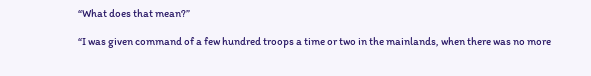“What does that mean?”

“I was given command of a few hundred troops a time or two in the mainlands, when there was no more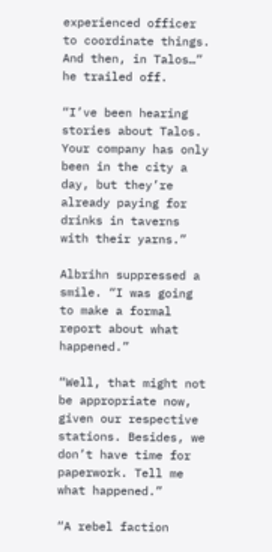experienced officer to coordinate things. And then, in Talos…” he trailed off.

“I’ve been hearing stories about Talos. Your company has only been in the city a day, but they’re already paying for drinks in taverns with their yarns.”

Albrihn suppressed a smile. “I was going to make a formal report about what happened.”

“Well, that might not be appropriate now, given our respective stations. Besides, we don’t have time for paperwork. Tell me what happened.”

“A rebel faction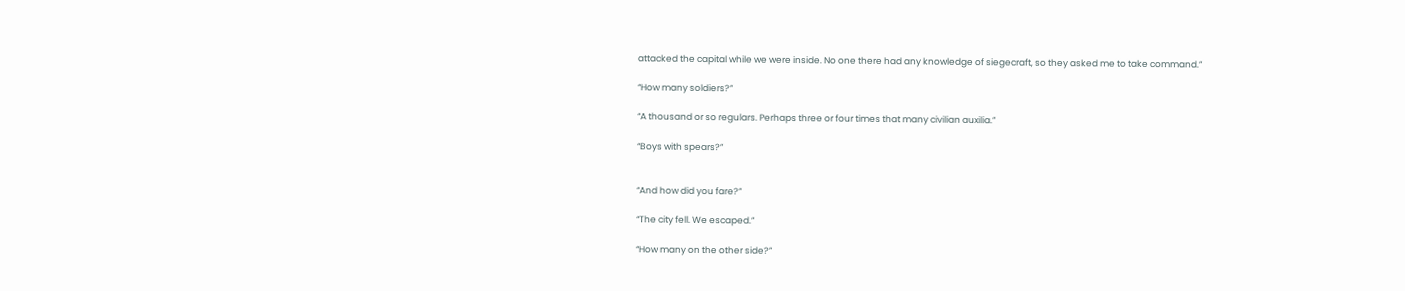attacked the capital while we were inside. No one there had any knowledge of siegecraft, so they asked me to take command.”

“How many soldiers?”

“A thousand or so regulars. Perhaps three or four times that many civilian auxilia.”

“Boys with spears?”


“And how did you fare?”

“The city fell. We escaped.”

“How many on the other side?”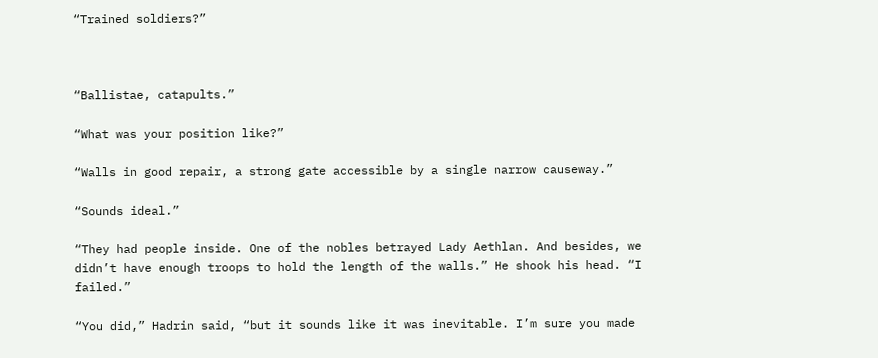“Trained soldiers?”



“Ballistae, catapults.”

“What was your position like?”

“Walls in good repair, a strong gate accessible by a single narrow causeway.”

“Sounds ideal.”

“They had people inside. One of the nobles betrayed Lady Aethlan. And besides, we didn’t have enough troops to hold the length of the walls.” He shook his head. “I failed.”

“You did,” Hadrin said, “but it sounds like it was inevitable. I’m sure you made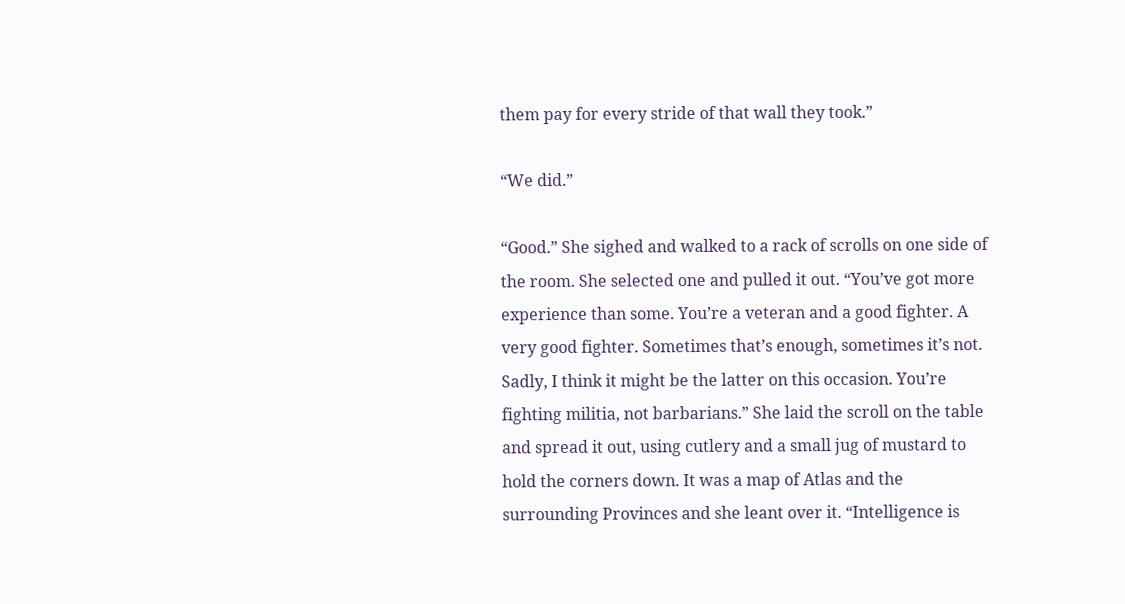them pay for every stride of that wall they took.”

“We did.”

“Good.” She sighed and walked to a rack of scrolls on one side of the room. She selected one and pulled it out. “You’ve got more experience than some. You’re a veteran and a good fighter. A very good fighter. Sometimes that’s enough, sometimes it’s not. Sadly, I think it might be the latter on this occasion. You’re fighting militia, not barbarians.” She laid the scroll on the table and spread it out, using cutlery and a small jug of mustard to hold the corners down. It was a map of Atlas and the surrounding Provinces and she leant over it. “Intelligence is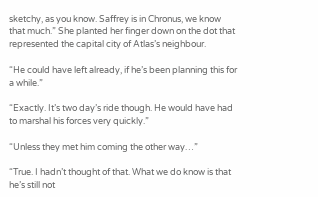sketchy, as you know. Saffrey is in Chronus, we know that much.” She planted her finger down on the dot that represented the capital city of Atlas’s neighbour.

“He could have left already, if he’s been planning this for a while.”

“Exactly. It’s two day’s ride though. He would have had to marshal his forces very quickly.”

“Unless they met him coming the other way…”

“True. I hadn’t thought of that. What we do know is that he’s still not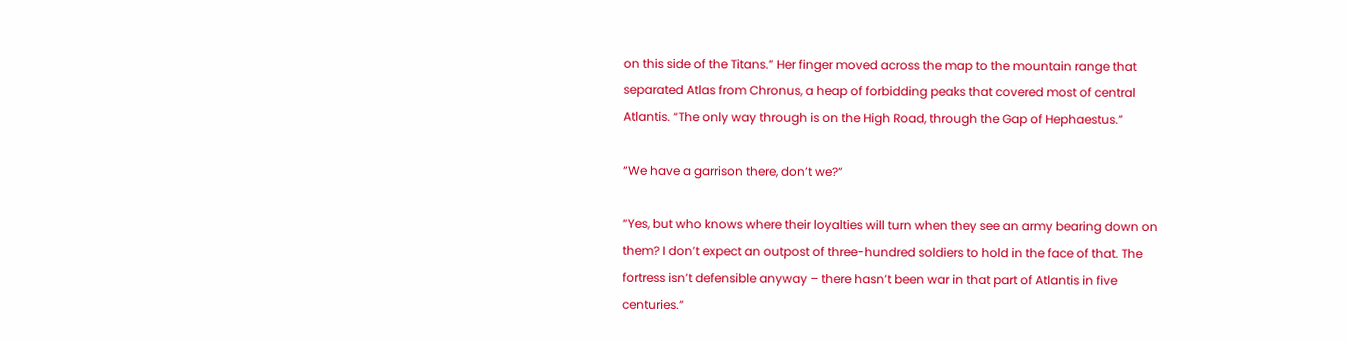on this side of the Titans.” Her finger moved across the map to the mountain range that separated Atlas from Chronus, a heap of forbidding peaks that covered most of central Atlantis. “The only way through is on the High Road, through the Gap of Hephaestus.”

“We have a garrison there, don’t we?”

“Yes, but who knows where their loyalties will turn when they see an army bearing down on them? I don’t expect an outpost of three-hundred soldiers to hold in the face of that. The fortress isn’t defensible anyway – there hasn’t been war in that part of Atlantis in five centuries.”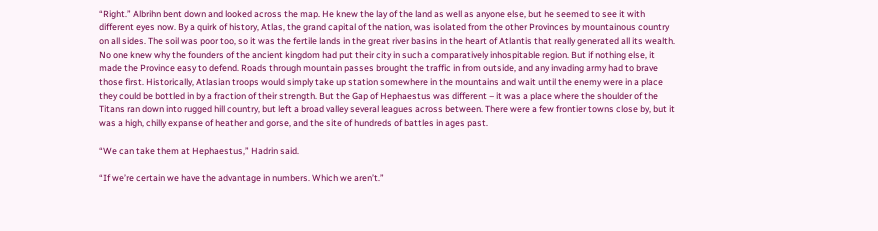“Right.” Albrihn bent down and looked across the map. He knew the lay of the land as well as anyone else, but he seemed to see it with different eyes now. By a quirk of history, Atlas, the grand capital of the nation, was isolated from the other Provinces by mountainous country on all sides. The soil was poor too, so it was the fertile lands in the great river basins in the heart of Atlantis that really generated all its wealth. No one knew why the founders of the ancient kingdom had put their city in such a comparatively inhospitable region. But if nothing else, it made the Province easy to defend. Roads through mountain passes brought the traffic in from outside, and any invading army had to brave those first. Historically, Atlasian troops would simply take up station somewhere in the mountains and wait until the enemy were in a place they could be bottled in by a fraction of their strength. But the Gap of Hephaestus was different – it was a place where the shoulder of the Titans ran down into rugged hill country, but left a broad valley several leagues across between. There were a few frontier towns close by, but it was a high, chilly expanse of heather and gorse, and the site of hundreds of battles in ages past.

“We can take them at Hephaestus,” Hadrin said.

“If we’re certain we have the advantage in numbers. Which we aren’t.”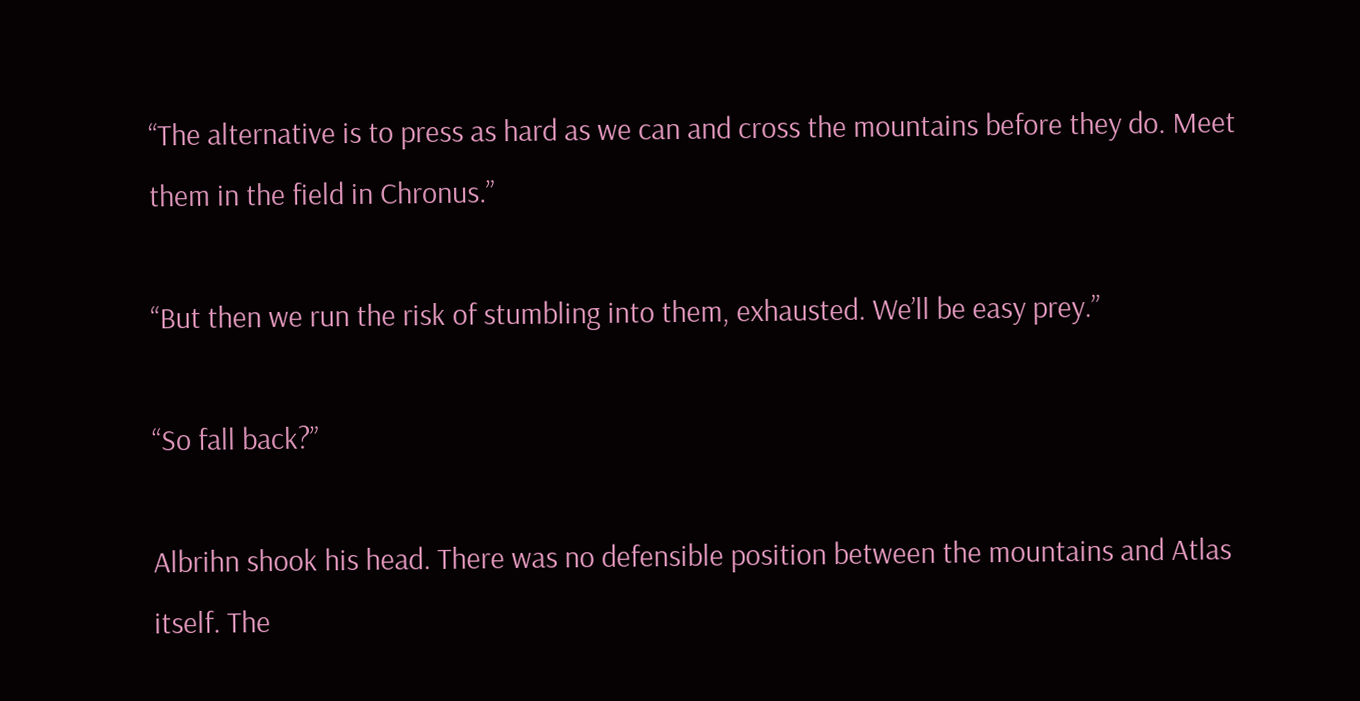“The alternative is to press as hard as we can and cross the mountains before they do. Meet them in the field in Chronus.”

“But then we run the risk of stumbling into them, exhausted. We’ll be easy prey.”

“So fall back?”

Albrihn shook his head. There was no defensible position between the mountains and Atlas itself. The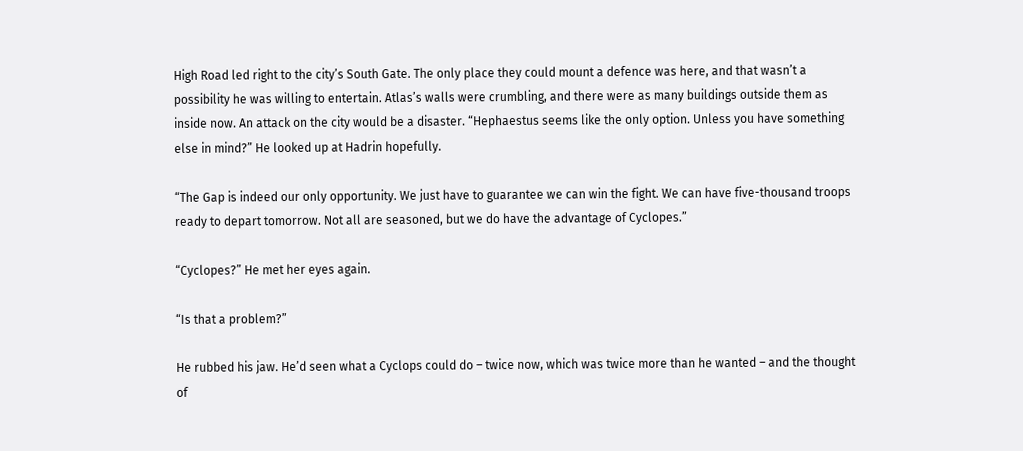High Road led right to the city’s South Gate. The only place they could mount a defence was here, and that wasn’t a possibility he was willing to entertain. Atlas’s walls were crumbling, and there were as many buildings outside them as inside now. An attack on the city would be a disaster. “Hephaestus seems like the only option. Unless you have something else in mind?” He looked up at Hadrin hopefully.

“The Gap is indeed our only opportunity. We just have to guarantee we can win the fight. We can have five-thousand troops ready to depart tomorrow. Not all are seasoned, but we do have the advantage of Cyclopes.”

“Cyclopes?” He met her eyes again.

“Is that a problem?”

He rubbed his jaw. He’d seen what a Cyclops could do – twice now, which was twice more than he wanted – and the thought of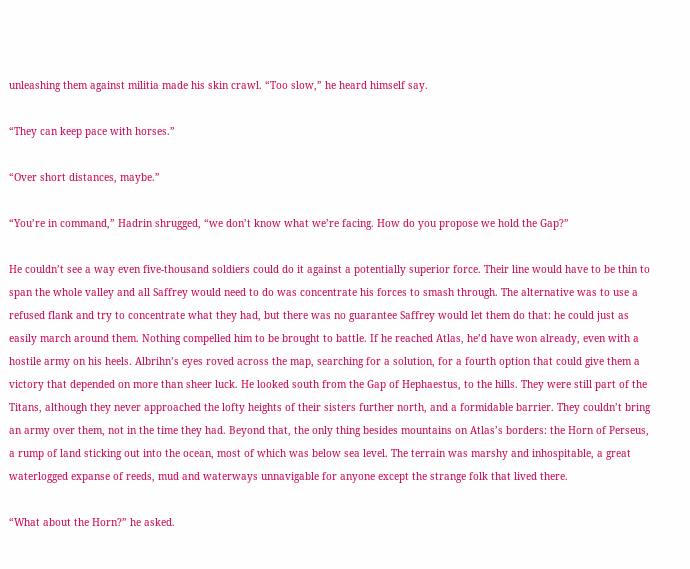unleashing them against militia made his skin crawl. “Too slow,” he heard himself say.

“They can keep pace with horses.”

“Over short distances, maybe.”

“You’re in command,” Hadrin shrugged, “we don’t know what we’re facing. How do you propose we hold the Gap?”

He couldn’t see a way even five-thousand soldiers could do it against a potentially superior force. Their line would have to be thin to span the whole valley and all Saffrey would need to do was concentrate his forces to smash through. The alternative was to use a refused flank and try to concentrate what they had, but there was no guarantee Saffrey would let them do that: he could just as easily march around them. Nothing compelled him to be brought to battle. If he reached Atlas, he’d have won already, even with a hostile army on his heels. Albrihn’s eyes roved across the map, searching for a solution, for a fourth option that could give them a victory that depended on more than sheer luck. He looked south from the Gap of Hephaestus, to the hills. They were still part of the Titans, although they never approached the lofty heights of their sisters further north, and a formidable barrier. They couldn’t bring an army over them, not in the time they had. Beyond that, the only thing besides mountains on Atlas’s borders: the Horn of Perseus, a rump of land sticking out into the ocean, most of which was below sea level. The terrain was marshy and inhospitable, a great waterlogged expanse of reeds, mud and waterways unnavigable for anyone except the strange folk that lived there.

“What about the Horn?” he asked.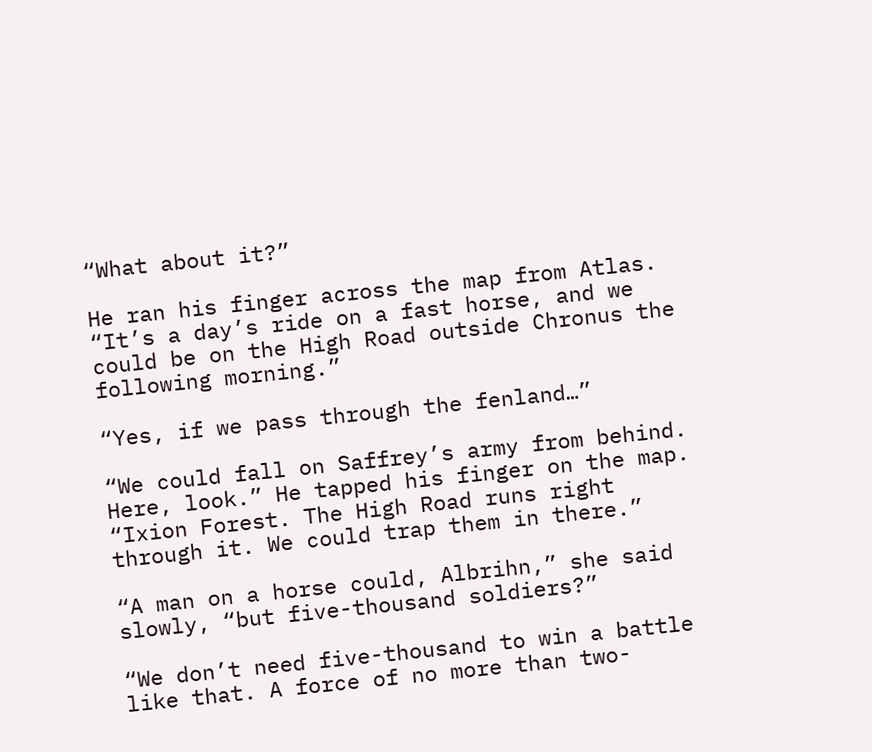“What about it?”

He ran his finger across the map from Atlas. “It’s a day’s ride on a fast horse, and we could be on the High Road outside Chronus the following morning.”

“Yes, if we pass through the fenland…”

“We could fall on Saffrey’s army from behind. Here, look.” He tapped his finger on the map. “Ixion Forest. The High Road runs right through it. We could trap them in there.”

“A man on a horse could, Albrihn,” she said slowly, “but five-thousand soldiers?”

“We don’t need five-thousand to win a battle like that. A force of no more than two-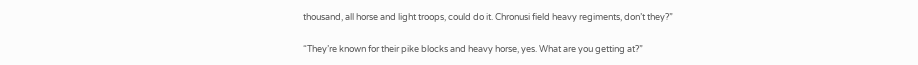thousand, all horse and light troops, could do it. Chronusi field heavy regiments, don’t they?”

“They’re known for their pike blocks and heavy horse, yes. What are you getting at?”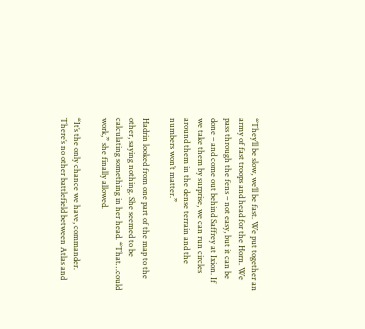“They’ll be slow, we’ll be fast. We put together an army of fast troops and head for the Horn. We pass through the fens – not easy, but it can be done – and come out behind Saffrey at Ixion. If we take them by surprise, we can run circles around them in the dense terrain and the numbers won’t matter.”

Hadrin looked from one part of the map to the other, saying nothing. She seemed to be calculating something in her head. “That…could work,” she finally allowed.

“It’s the only chance we have, commander. There’s no other battlefield between Atlas and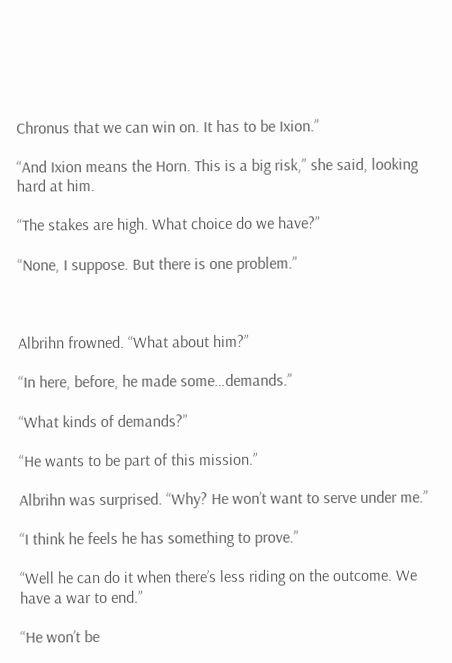Chronus that we can win on. It has to be Ixion.”

“And Ixion means the Horn. This is a big risk,” she said, looking hard at him.

“The stakes are high. What choice do we have?”

“None, I suppose. But there is one problem.”



Albrihn frowned. “What about him?”

“In here, before, he made some…demands.”

“What kinds of demands?”

“He wants to be part of this mission.”

Albrihn was surprised. “Why? He won’t want to serve under me.”

“I think he feels he has something to prove.”

“Well he can do it when there’s less riding on the outcome. We have a war to end.”

“He won’t be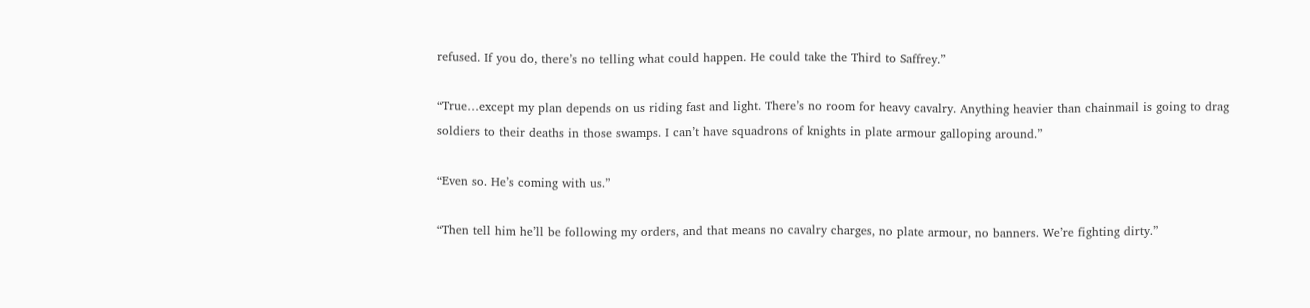refused. If you do, there’s no telling what could happen. He could take the Third to Saffrey.”

“True…except my plan depends on us riding fast and light. There’s no room for heavy cavalry. Anything heavier than chainmail is going to drag soldiers to their deaths in those swamps. I can’t have squadrons of knights in plate armour galloping around.”

“Even so. He’s coming with us.”

“Then tell him he’ll be following my orders, and that means no cavalry charges, no plate armour, no banners. We’re fighting dirty.”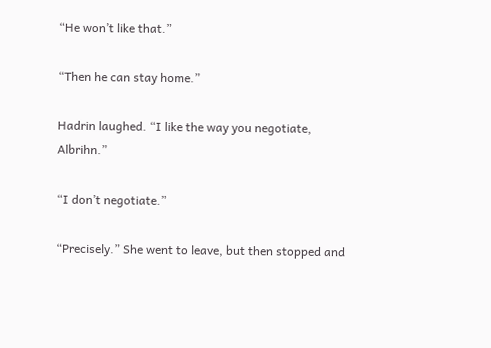“He won’t like that.”

“Then he can stay home.”

Hadrin laughed. “I like the way you negotiate, Albrihn.”

“I don’t negotiate.”

“Precisely.” She went to leave, but then stopped and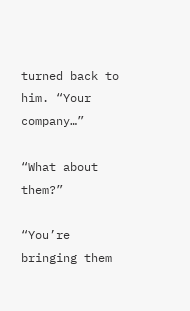turned back to him. “Your company…”

“What about them?”

“You’re bringing them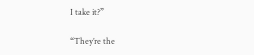I take it?”

“They’re the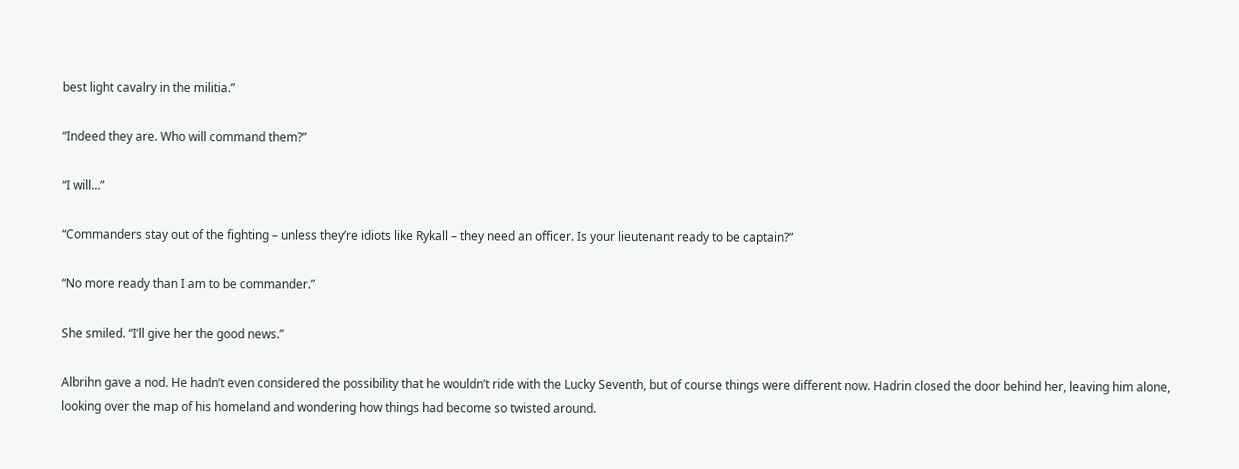best light cavalry in the militia.”

“Indeed they are. Who will command them?”

“I will…”

“Commanders stay out of the fighting – unless they’re idiots like Rykall – they need an officer. Is your lieutenant ready to be captain?”

“No more ready than I am to be commander.”

She smiled. “I’ll give her the good news.”

Albrihn gave a nod. He hadn’t even considered the possibility that he wouldn’t ride with the Lucky Seventh, but of course things were different now. Hadrin closed the door behind her, leaving him alone, looking over the map of his homeland and wondering how things had become so twisted around.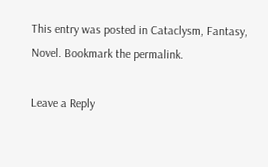This entry was posted in Cataclysm, Fantasy, Novel. Bookmark the permalink.

Leave a Reply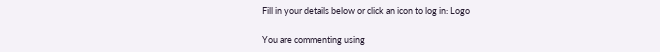Fill in your details below or click an icon to log in: Logo

You are commenting using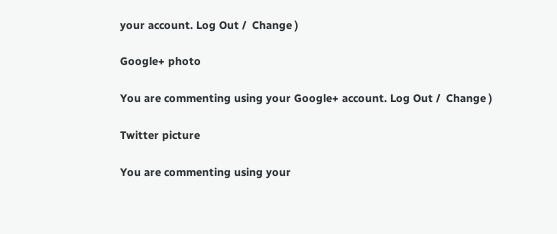your account. Log Out /  Change )

Google+ photo

You are commenting using your Google+ account. Log Out /  Change )

Twitter picture

You are commenting using your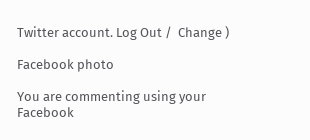Twitter account. Log Out /  Change )

Facebook photo

You are commenting using your Facebook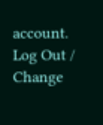account. Log Out /  Change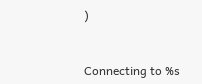)


Connecting to %s